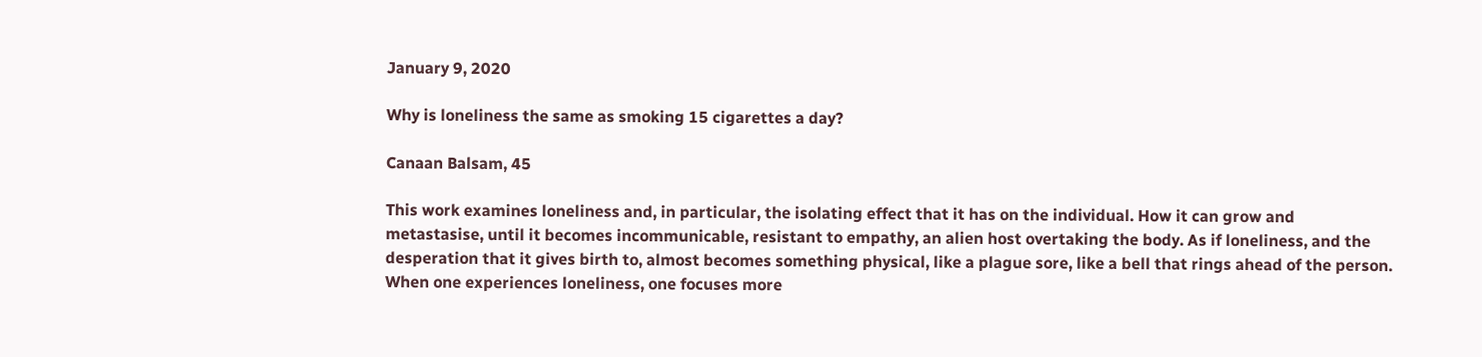January 9, 2020

Why is loneliness the same as smoking 15 cigarettes a day?

Canaan Balsam, 45

This work examines loneliness and, in particular, the isolating effect that it has on the individual. How it can grow and metastasise, until it becomes incommunicable, resistant to empathy, an alien host overtaking the body. As if loneliness, and the desperation that it gives birth to, almost becomes something physical, like a plague sore, like a bell that rings ahead of the person. When one experiences loneliness, one focuses more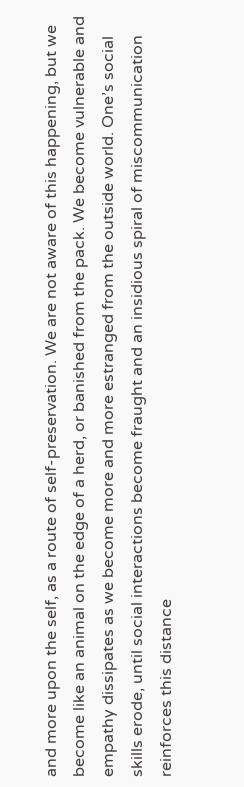and more upon the self, as a route of self-preservation. We are not aware of this happening, but we become like an animal on the edge of a herd, or banished from the pack. We become vulnerable and empathy dissipates as we become more and more estranged from the outside world. One’s social skills erode, until social interactions become fraught and an insidious spiral of miscommunication reinforces this distance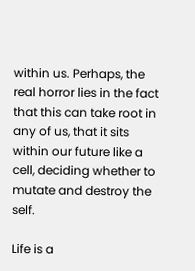within us. Perhaps, the real horror lies in the fact that this can take root in any of us, that it sits within our future like a cell, deciding whether to mutate and destroy the self.

Life is a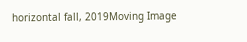horizontal fall, 2019Moving Image